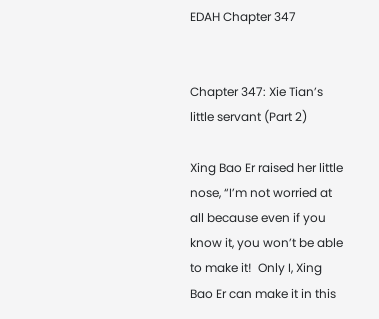EDAH Chapter 347


Chapter 347: Xie Tian’s little servant (Part 2)

Xing Bao Er raised her little nose, “I’m not worried at all because even if you know it, you won’t be able to make it!  Only I, Xing Bao Er can make it in this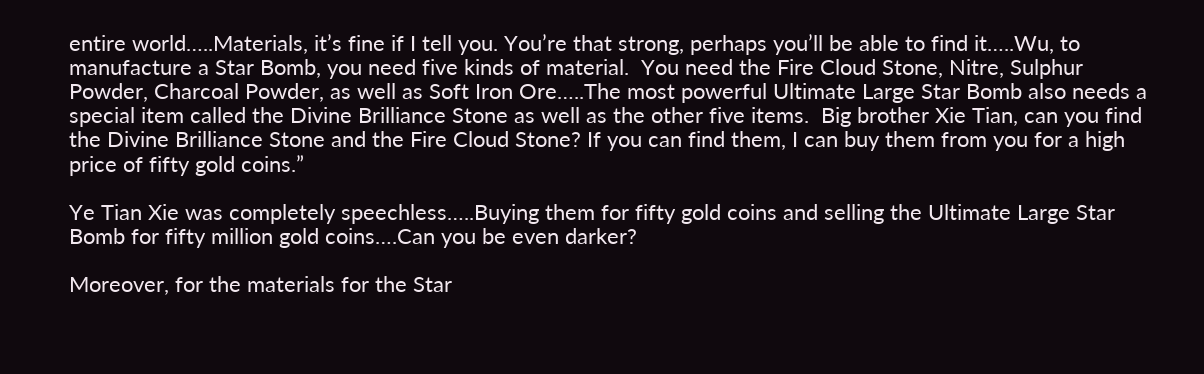entire world…..Materials, it’s fine if I tell you. You’re that strong, perhaps you’ll be able to find it…..Wu, to manufacture a Star Bomb, you need five kinds of material.  You need the Fire Cloud Stone, Nitre, Sulphur Powder, Charcoal Powder, as well as Soft Iron Ore…..The most powerful Ultimate Large Star Bomb also needs a special item called the Divine Brilliance Stone as well as the other five items.  Big brother Xie Tian, can you find the Divine Brilliance Stone and the Fire Cloud Stone? If you can find them, I can buy them from you for a high price of fifty gold coins.”

Ye Tian Xie was completely speechless…..Buying them for fifty gold coins and selling the Ultimate Large Star Bomb for fifty million gold coins….Can you be even darker?

Moreover, for the materials for the Star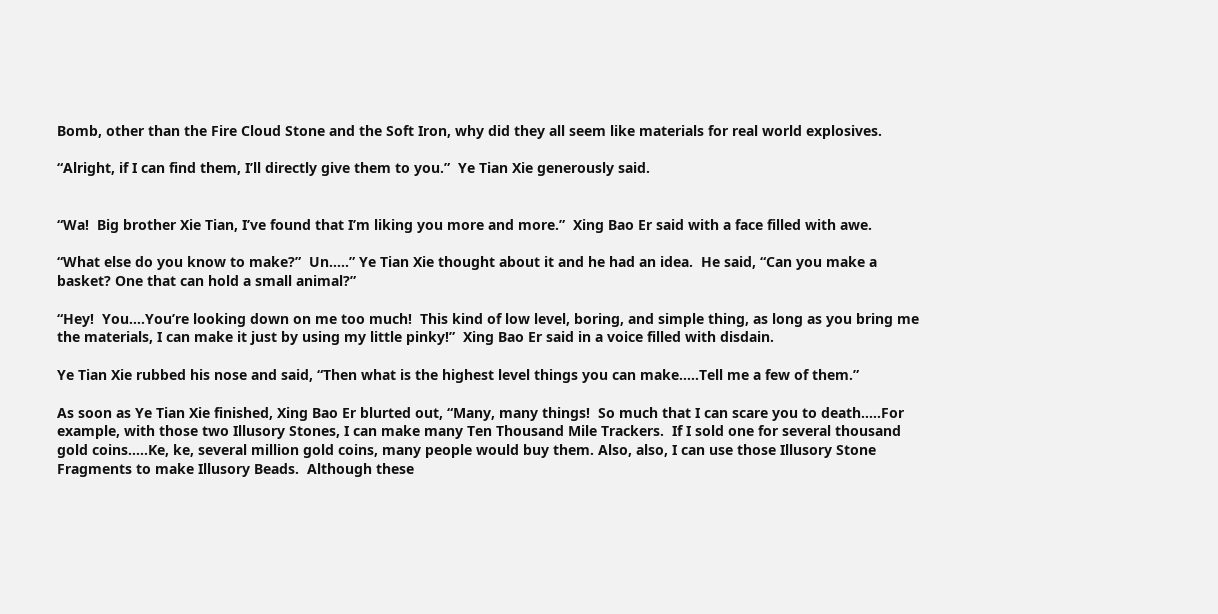Bomb, other than the Fire Cloud Stone and the Soft Iron, why did they all seem like materials for real world explosives.

“Alright, if I can find them, I’ll directly give them to you.”  Ye Tian Xie generously said.


“Wa!  Big brother Xie Tian, I’ve found that I’m liking you more and more.”  Xing Bao Er said with a face filled with awe.

“What else do you know to make?”  Un…..” Ye Tian Xie thought about it and he had an idea.  He said, “Can you make a basket? One that can hold a small animal?”

“Hey!  You….You’re looking down on me too much!  This kind of low level, boring, and simple thing, as long as you bring me the materials, I can make it just by using my little pinky!”  Xing Bao Er said in a voice filled with disdain.

Ye Tian Xie rubbed his nose and said, “Then what is the highest level things you can make…..Tell me a few of them.”

As soon as Ye Tian Xie finished, Xing Bao Er blurted out, “Many, many things!  So much that I can scare you to death…..For example, with those two Illusory Stones, I can make many Ten Thousand Mile Trackers.  If I sold one for several thousand gold coins…..Ke, ke, several million gold coins, many people would buy them. Also, also, I can use those Illusory Stone Fragments to make Illusory Beads.  Although these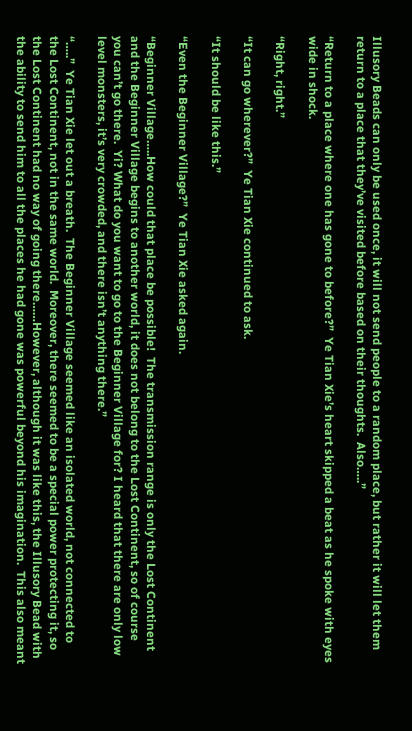Illusory Beads can only be used once, it will not send people to a random place, but rather it will let them return to a place that they’ve visited before based on their thoughts.  Also…..”

“Return to a place where one has gone to before?”  Ye Tian Xie’s heart skipped a beat as he spoke with eyes wide in shock.

“Right, right.”

“It can go wherever?”  Ye Tian Xie continued to ask.

“It should be like this.”

“Even the Beginner Village?”  Ye Tian Xie asked again.

“Beginner Village…..How could that place be possible!  The transmission range is only the Lost Continent and the Beginner Village begins to another world, it does not belong to the Lost Continent, so of course you can’t go there.  Yi? What do you want to go to the Beginner Village for? I heard that there are only low level monsters, it’s very crowded, and there isn’t anything there.”

“…..”  Ye Tian Xie let out a breath.  The Beginner Village seemed like an isolated world, not connected to the Lost Continent, not in the same world.  Moreover, there seemed to be a special power protecting it, so the Lost Continent had no way of going there……However, although it was like this, the Illusory Bead with the ability to send him to all the places he had gone was powerful beyond his imagination.  This also meant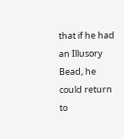that if he had an Illusory Bead, he could return to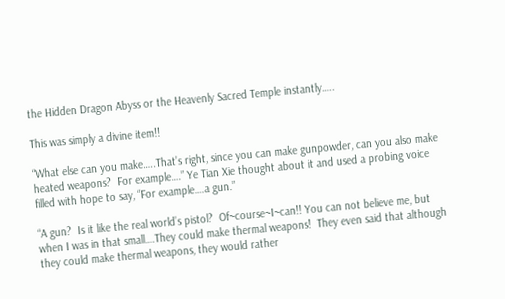the Hidden Dragon Abyss or the Heavenly Sacred Temple instantly…..

This was simply a divine item!!

“What else can you make…..That’s right, since you can make gunpowder, can you also make heated weapons?  For example….” Ye Tian Xie thought about it and used a probing voice filled with hope to say, “For example….a gun.”

“A gun?  Is it like the real world’s pistol?  Of~course~I~can!! You can not believe me, but when I was in that small….They could make thermal weapons!  They even said that although they could make thermal weapons, they would rather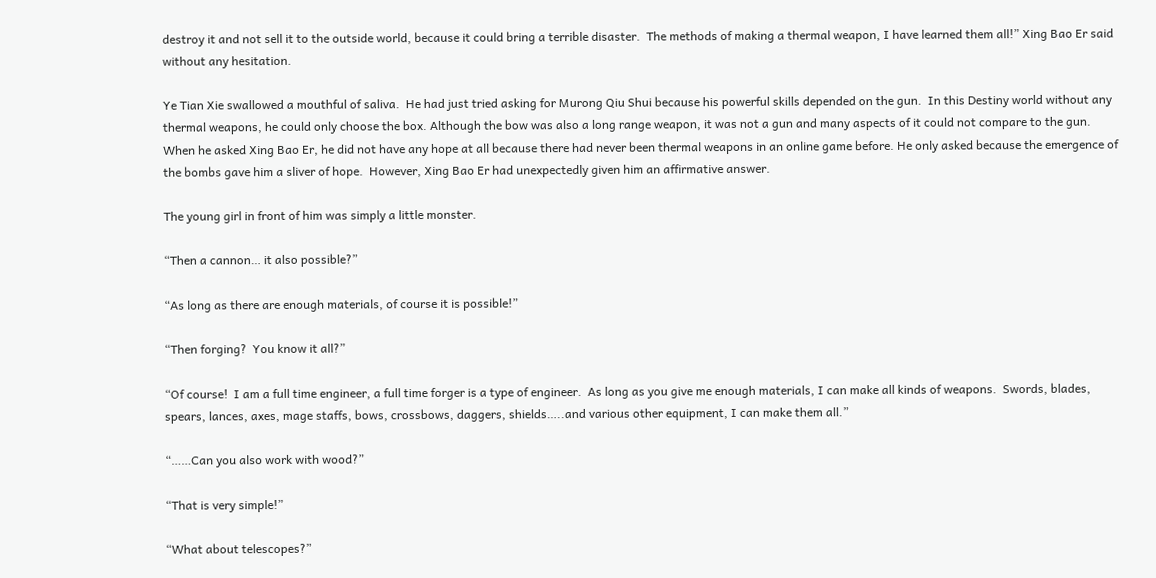destroy it and not sell it to the outside world, because it could bring a terrible disaster.  The methods of making a thermal weapon, I have learned them all!” Xing Bao Er said without any hesitation.

Ye Tian Xie swallowed a mouthful of saliva.  He had just tried asking for Murong Qiu Shui because his powerful skills depended on the gun.  In this Destiny world without any thermal weapons, he could only choose the box. Although the bow was also a long range weapon, it was not a gun and many aspects of it could not compare to the gun.  When he asked Xing Bao Er, he did not have any hope at all because there had never been thermal weapons in an online game before. He only asked because the emergence of the bombs gave him a sliver of hope.  However, Xing Bao Er had unexpectedly given him an affirmative answer.

The young girl in front of him was simply a little monster.

“Then a cannon… it also possible?”

“As long as there are enough materials, of course it is possible!”

“Then forging?  You know it all?”

“Of course!  I am a full time engineer, a full time forger is a type of engineer.  As long as you give me enough materials, I can make all kinds of weapons.  Swords, blades, spears, lances, axes, mage staffs, bows, crossbows, daggers, shields…..and various other equipment, I can make them all.”

“……Can you also work with wood?”

“That is very simple!”

“What about telescopes?”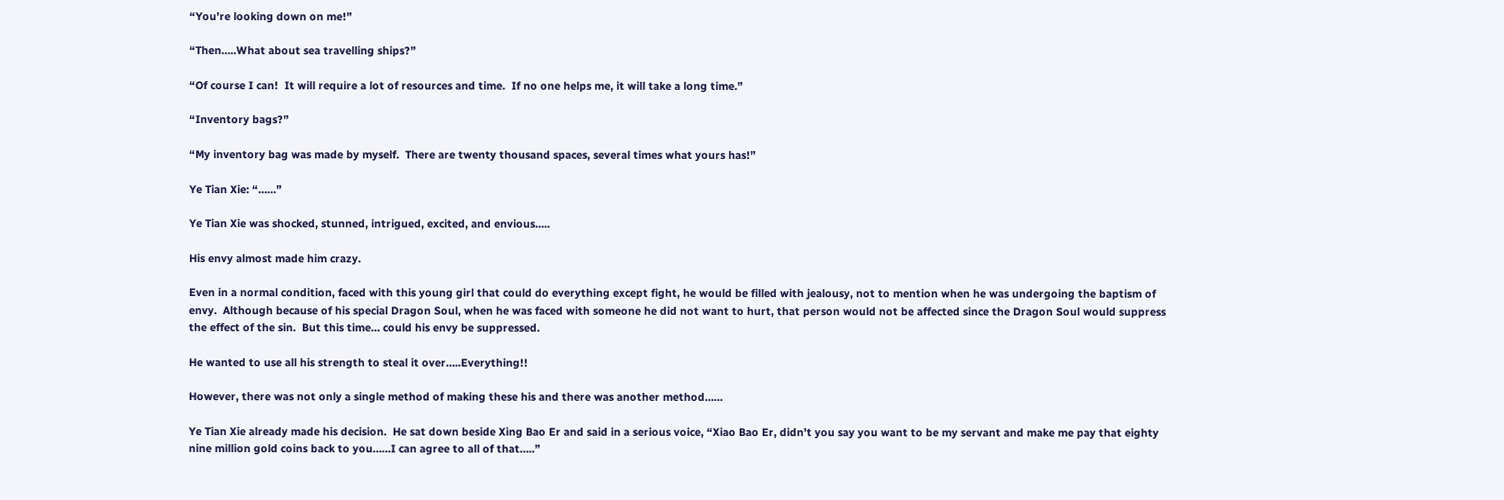“You’re looking down on me!”

“Then…..What about sea travelling ships?”

“Of course I can!  It will require a lot of resources and time.  If no one helps me, it will take a long time.”

“Inventory bags?”

“My inventory bag was made by myself.  There are twenty thousand spaces, several times what yours has!”

Ye Tian Xie: “……”

Ye Tian Xie was shocked, stunned, intrigued, excited, and envious…..

His envy almost made him crazy.

Even in a normal condition, faced with this young girl that could do everything except fight, he would be filled with jealousy, not to mention when he was undergoing the baptism of envy.  Although because of his special Dragon Soul, when he was faced with someone he did not want to hurt, that person would not be affected since the Dragon Soul would suppress the effect of the sin.  But this time… could his envy be suppressed.

He wanted to use all his strength to steal it over…..Everything!!

However, there was not only a single method of making these his and there was another method……

Ye Tian Xie already made his decision.  He sat down beside Xing Bao Er and said in a serious voice, “Xiao Bao Er, didn’t you say you want to be my servant and make me pay that eighty nine million gold coins back to you……I can agree to all of that…..”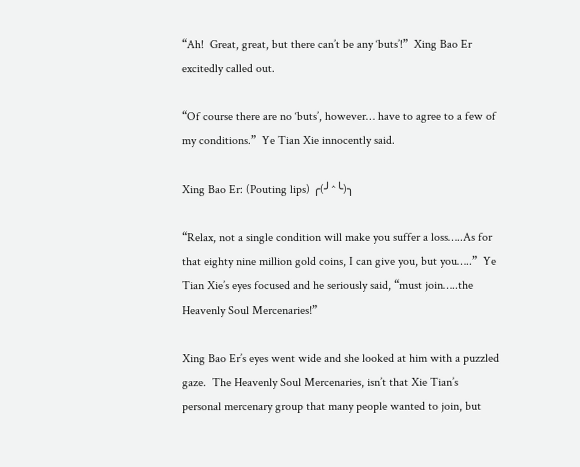“Ah!  Great, great, but there can’t be any ‘buts’!”  Xing Bao Er excitedly called out.

“Of course there are no ‘buts’, however… have to agree to a few of my conditions.”  Ye Tian Xie innocently said.

Xing Bao Er: (Pouting lips) ╭(╯^╰)╮

“Relax, not a single condition will make you suffer a loss…..As for that eighty nine million gold coins, I can give you, but you…..”  Ye Tian Xie’s eyes focused and he seriously said, “must join…..the Heavenly Soul Mercenaries!”

Xing Bao Er’s eyes went wide and she looked at him with a puzzled gaze.  The Heavenly Soul Mercenaries, isn’t that Xie Tian’s personal mercenary group that many people wanted to join, but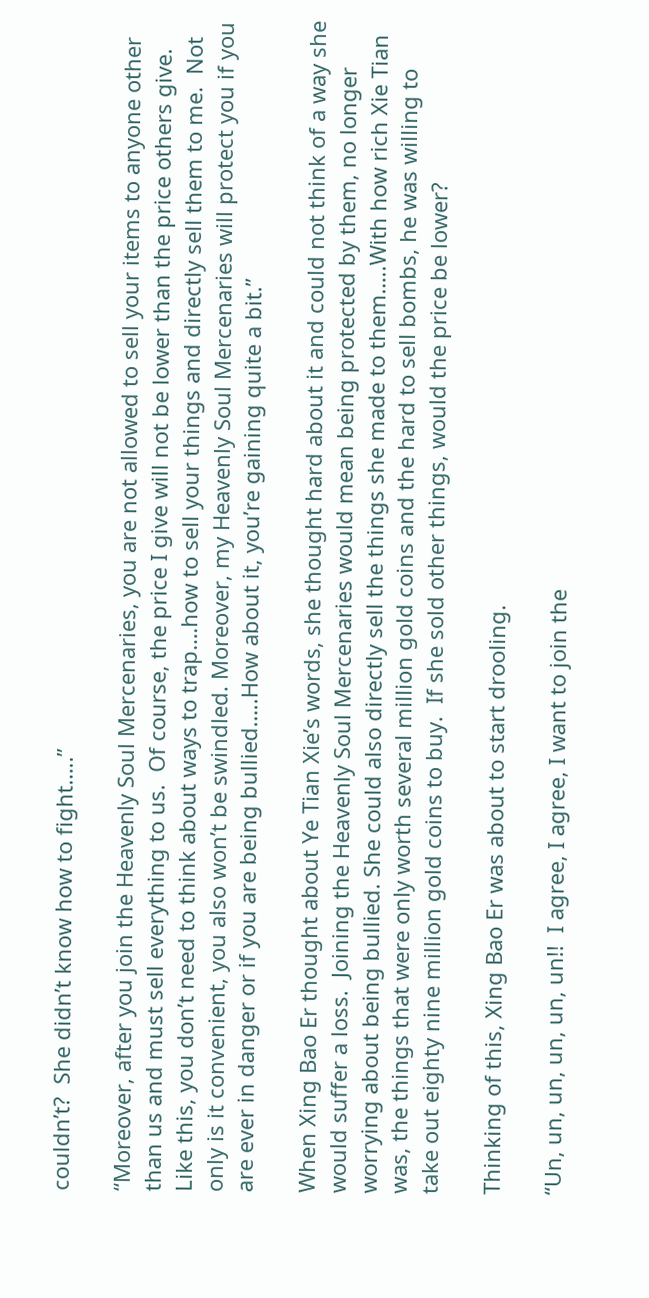couldn’t?  She didn’t know how to fight…..”

“Moreover, after you join the Heavenly Soul Mercenaries, you are not allowed to sell your items to anyone other than us and must sell everything to us.  Of course, the price I give will not be lower than the price others give. Like this, you don’t need to think about ways to trap….how to sell your things and directly sell them to me.  Not only is it convenient, you also won’t be swindled. Moreover, my Heavenly Soul Mercenaries will protect you if you are ever in danger or if you are being bullied…..How about it, you’re gaining quite a bit.”

When Xing Bao Er thought about Ye Tian Xie’s words, she thought hard about it and could not think of a way she would suffer a loss.  Joining the Heavenly Soul Mercenaries would mean being protected by them, no longer worrying about being bullied. She could also directly sell the things she made to them…..With how rich Xie Tian was, the things that were only worth several million gold coins and the hard to sell bombs, he was willing to take out eighty nine million gold coins to buy.  If she sold other things, would the price be lower?

Thinking of this, Xing Bao Er was about to start drooling.

“Un, un, un, un, un, un!!  I agree, I agree, I want to join the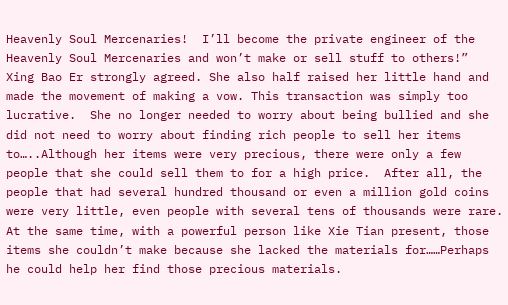Heavenly Soul Mercenaries!  I’ll become the private engineer of the Heavenly Soul Mercenaries and won’t make or sell stuff to others!”  Xing Bao Er strongly agreed. She also half raised her little hand and made the movement of making a vow. This transaction was simply too lucrative.  She no longer needed to worry about being bullied and she did not need to worry about finding rich people to sell her items to…..Although her items were very precious, there were only a few people that she could sell them to for a high price.  After all, the people that had several hundred thousand or even a million gold coins were very little, even people with several tens of thousands were rare. At the same time, with a powerful person like Xie Tian present, those items she couldn’t make because she lacked the materials for……Perhaps he could help her find those precious materials.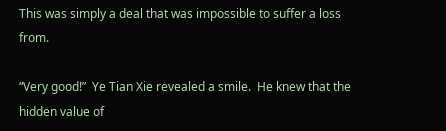This was simply a deal that was impossible to suffer a loss from.

“Very good!”  Ye Tian Xie revealed a smile.  He knew that the hidden value of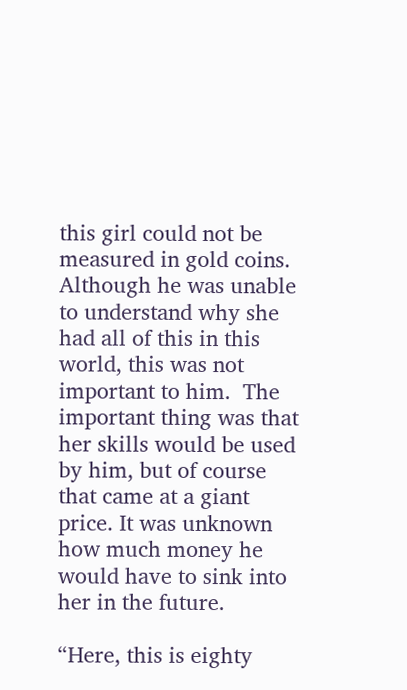this girl could not be measured in gold coins.  Although he was unable to understand why she had all of this in this world, this was not important to him.  The important thing was that her skills would be used by him, but of course that came at a giant price. It was unknown how much money he would have to sink into her in the future.

“Here, this is eighty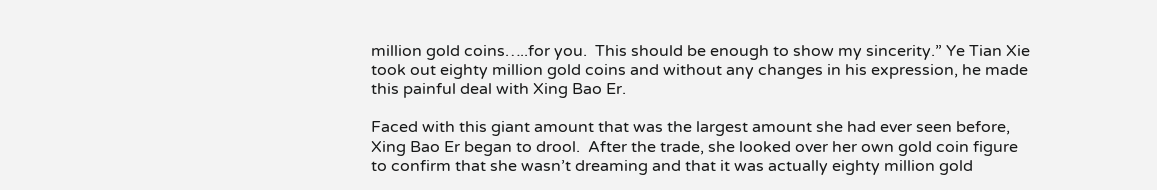million gold coins…..for you.  This should be enough to show my sincerity.” Ye Tian Xie took out eighty million gold coins and without any changes in his expression, he made this painful deal with Xing Bao Er.

Faced with this giant amount that was the largest amount she had ever seen before, Xing Bao Er began to drool.  After the trade, she looked over her own gold coin figure to confirm that she wasn’t dreaming and that it was actually eighty million gold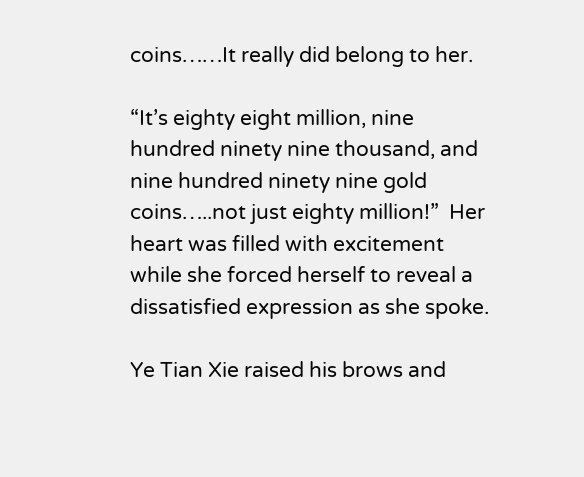coins……It really did belong to her.

“It’s eighty eight million, nine hundred ninety nine thousand, and nine hundred ninety nine gold coins…..not just eighty million!”  Her heart was filled with excitement while she forced herself to reveal a dissatisfied expression as she spoke.

Ye Tian Xie raised his brows and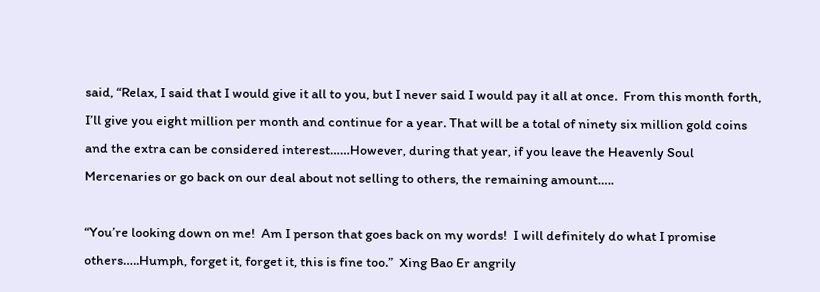said, “Relax, I said that I would give it all to you, but I never said I would pay it all at once.  From this month forth, I’ll give you eight million per month and continue for a year. That will be a total of ninety six million gold coins and the extra can be considered interest……However, during that year, if you leave the Heavenly Soul Mercenaries or go back on our deal about not selling to others, the remaining amount…..

“You’re looking down on me!  Am I person that goes back on my words!  I will definitely do what I promise others…..Humph, forget it, forget it, this is fine too.”  Xing Bao Er angrily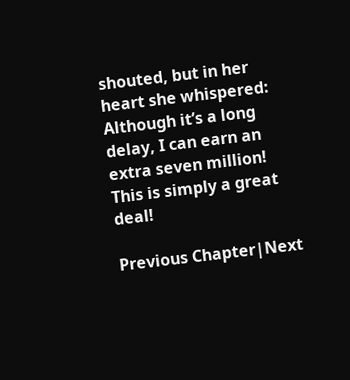shouted, but in her heart she whispered: Although it’s a long delay, I can earn an extra seven million!  This is simply a great deal!

Previous Chapter|Next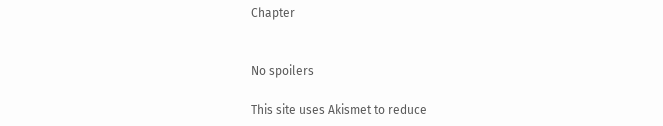Chapter


No spoilers

This site uses Akismet to reduce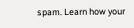spam. Learn how your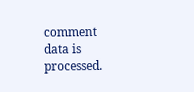comment data is processed.